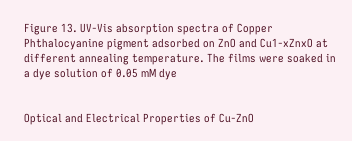Figure 13. UV-Vis absorption spectra of Copper Phthalocyanine pigment adsorbed on ZnO and Cu1-xZnxO at different annealing temperature. The films were soaked in a dye solution of 0.05 mM dye


Optical and Electrical Properties of Cu-ZnO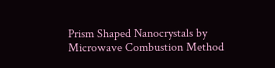Prism Shaped Nanocrystals by Microwave Combustion Method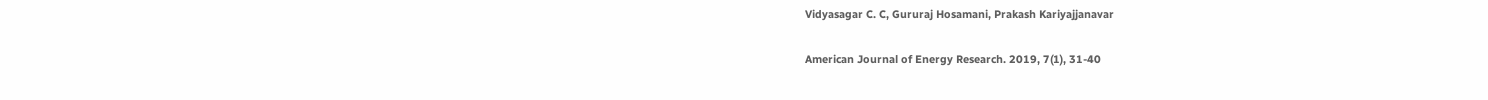Vidyasagar C. C, Gururaj Hosamani, Prakash Kariyajjanavar

American Journal of Energy Research. 2019, 7(1), 31-40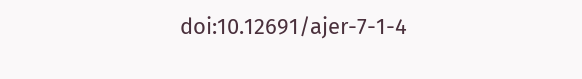doi:10.12691/ajer-7-1-4